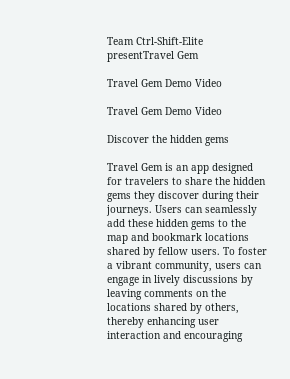Team Ctrl-Shift-Elite
presentTravel Gem

Travel Gem Demo Video

Travel Gem Demo Video

Discover the hidden gems

Travel Gem is an app designed for travelers to share the hidden gems they discover during their journeys. Users can seamlessly add these hidden gems to the map and bookmark locations shared by fellow users. To foster a vibrant community, users can engage in lively discussions by leaving comments on the locations shared by others, thereby enhancing user interaction and encouraging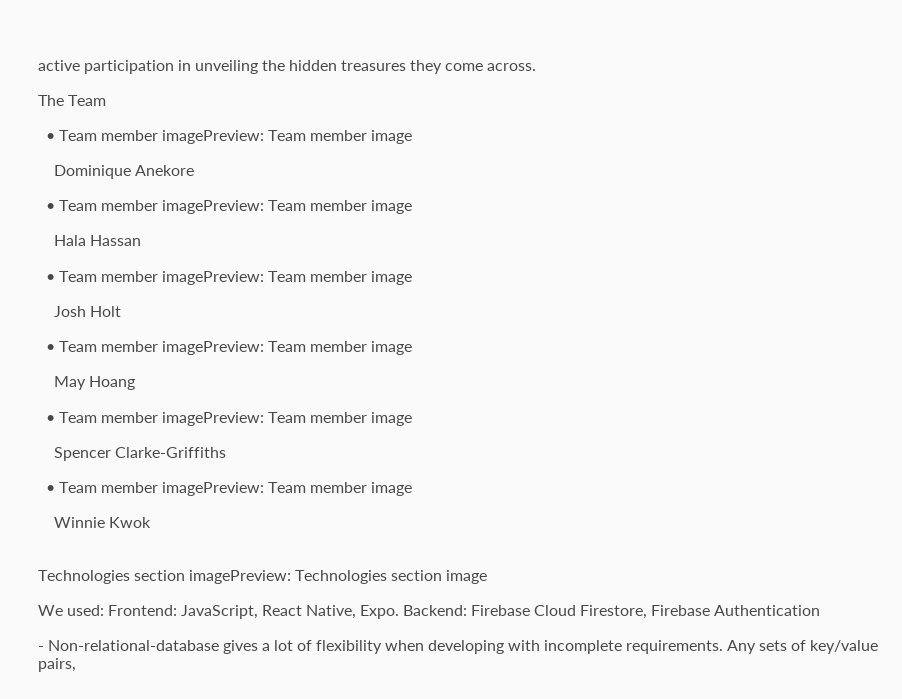active participation in unveiling the hidden treasures they come across.

The Team

  • Team member imagePreview: Team member image

    Dominique Anekore

  • Team member imagePreview: Team member image

    Hala Hassan

  • Team member imagePreview: Team member image

    Josh Holt

  • Team member imagePreview: Team member image

    May Hoang

  • Team member imagePreview: Team member image

    Spencer Clarke-Griffiths

  • Team member imagePreview: Team member image

    Winnie Kwok


Technologies section imagePreview: Technologies section image

We used: Frontend: JavaScript, React Native, Expo. Backend: Firebase Cloud Firestore, Firebase Authentication

- Non-relational-database gives a lot of flexibility when developing with incomplete requirements. Any sets of key/value pairs,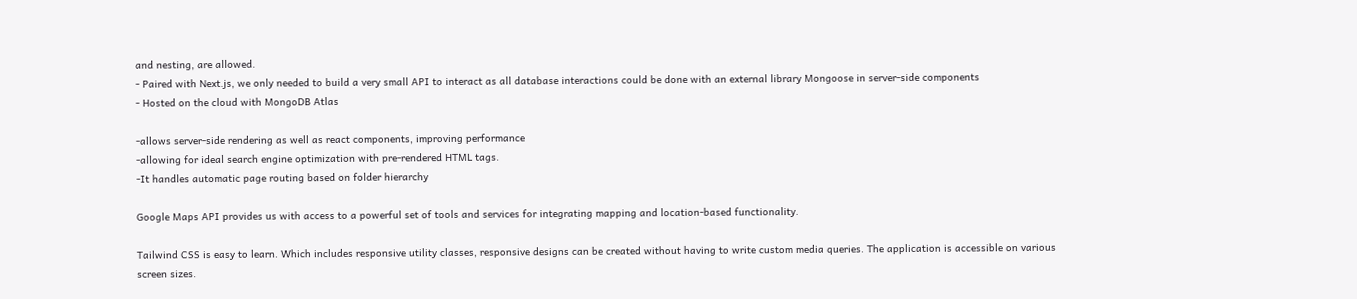and nesting, are allowed.
- Paired with Next.js, we only needed to build a very small API to interact as all database interactions could be done with an external library Mongoose in server-side components
- Hosted on the cloud with MongoDB Atlas

-allows server-side rendering as well as react components, improving performance
-allowing for ideal search engine optimization with pre-rendered HTML tags.
-It handles automatic page routing based on folder hierarchy

Google Maps API provides us with access to a powerful set of tools and services for integrating mapping and location-based functionality.

Tailwind CSS is easy to learn. Which includes responsive utility classes, responsive designs can be created without having to write custom media queries. The application is accessible on various screen sizes.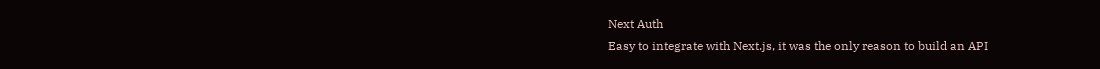Next Auth
Easy to integrate with Next.js, it was the only reason to build an API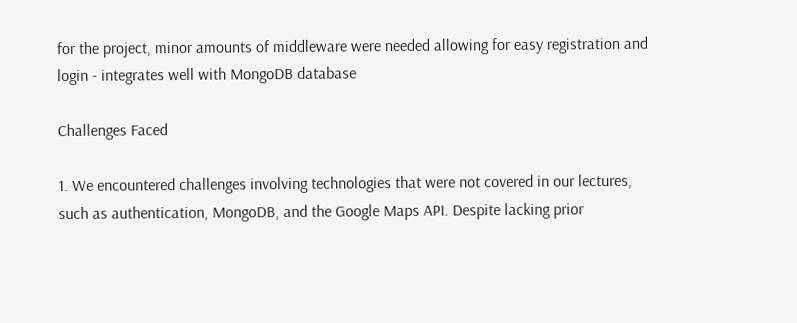for the project, minor amounts of middleware were needed allowing for easy registration and login - integrates well with MongoDB database

Challenges Faced

1. We encountered challenges involving technologies that were not covered in our lectures, such as authentication, MongoDB, and the Google Maps API. Despite lacking prior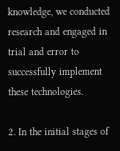knowledge, we conducted research and engaged in trial and error to successfully implement these technologies.

2. In the initial stages of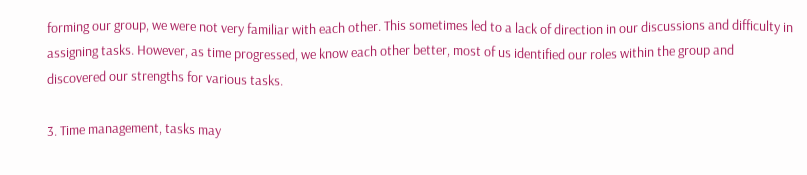forming our group, we were not very familiar with each other. This sometimes led to a lack of direction in our discussions and difficulty in assigning tasks. However, as time progressed, we know each other better, most of us identified our roles within the group and discovered our strengths for various tasks.

3. Time management, tasks may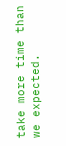take more time than we expected.